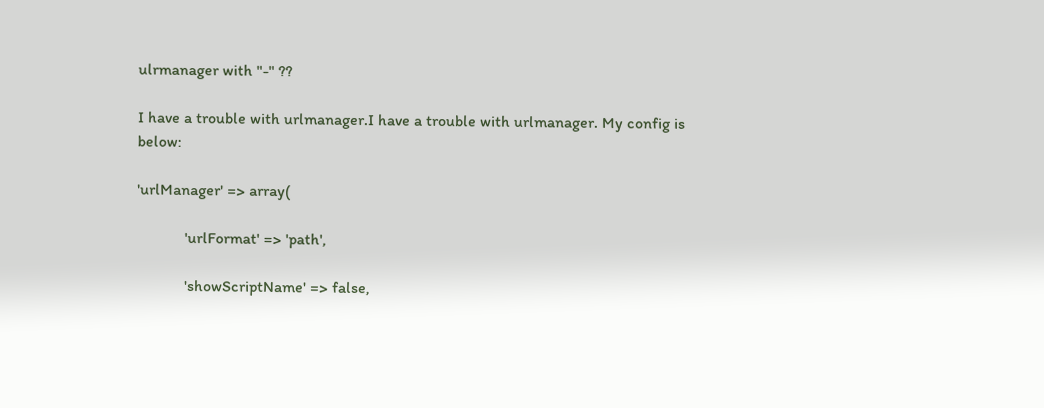ulrmanager with "-" ??

I have a trouble with urlmanager.I have a trouble with urlmanager. My config is below:

'urlManager' => array(

            'urlFormat' => 'path',

            'showScriptName' => false,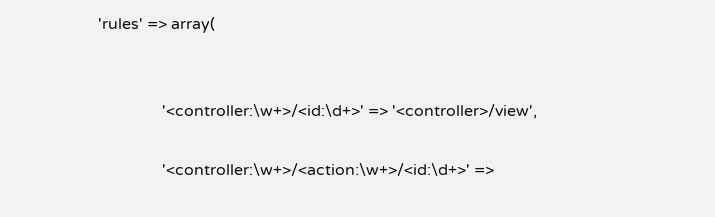'rules' => array(


                '<controller:\w+>/<id:\d+>' => '<controller>/view',

                '<controller:\w+>/<action:\w+>/<id:\d+>' =>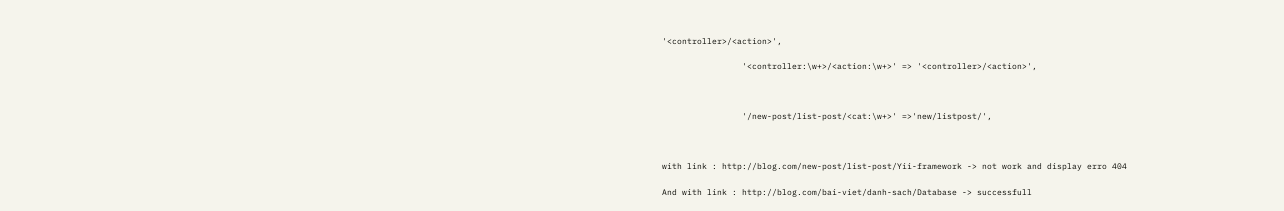'<controller>/<action>',

                '<controller:\w+>/<action:\w+>' => '<controller>/<action>',



                '/new-post/list-post/<cat:\w+>' =>'new/listpost/',



with link : http://blog.com/new-post/list-post/Yii-framework -> not work and display erro 404

And with link : http://blog.com/bai-viet/danh-sach/Database -> successfull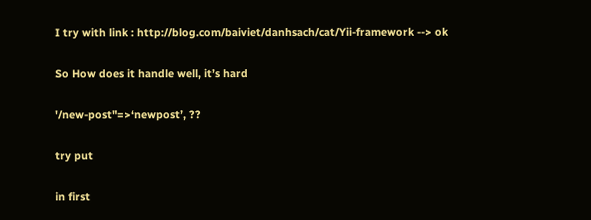I try with link : http://blog.com/baiviet/danhsach/cat/Yii-framework --> ok

So How does it handle well, it’s hard

'/new-post"=>‘newpost’, ??

try put

in first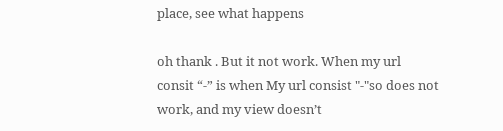place, see what happens

oh thank . But it not work. When my url consit “-” is when My url consist "-"so does not work, and my view doesn’t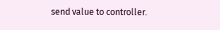send value to controller.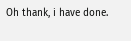Oh thank, i have done.